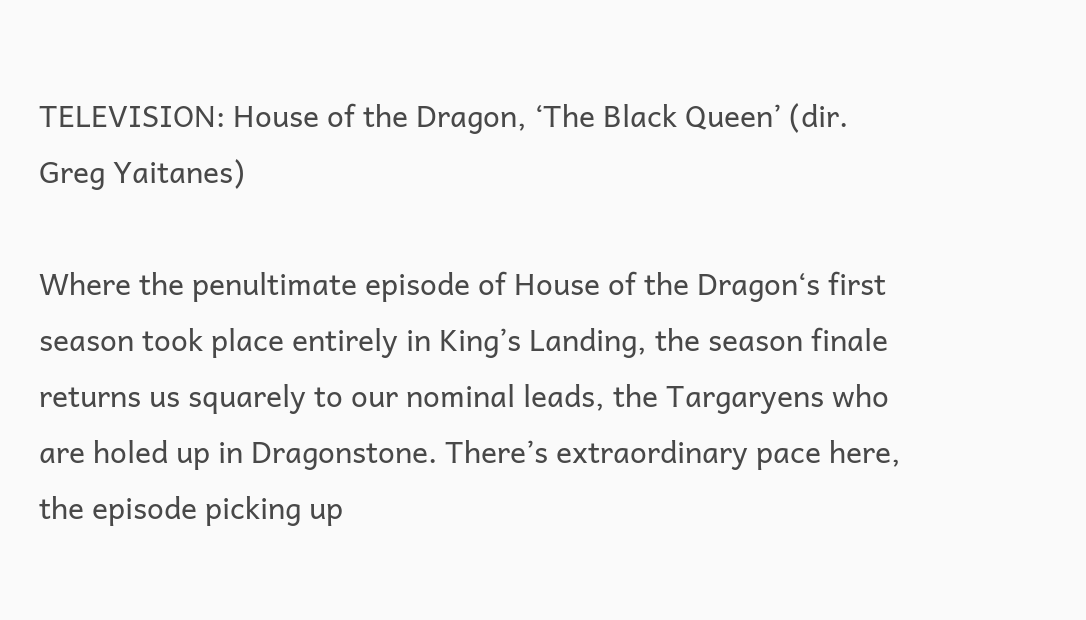TELEVISION: House of the Dragon, ‘The Black Queen’ (dir. Greg Yaitanes)

Where the penultimate episode of House of the Dragon‘s first season took place entirely in King’s Landing, the season finale returns us squarely to our nominal leads, the Targaryens who are holed up in Dragonstone. There’s extraordinary pace here, the episode picking up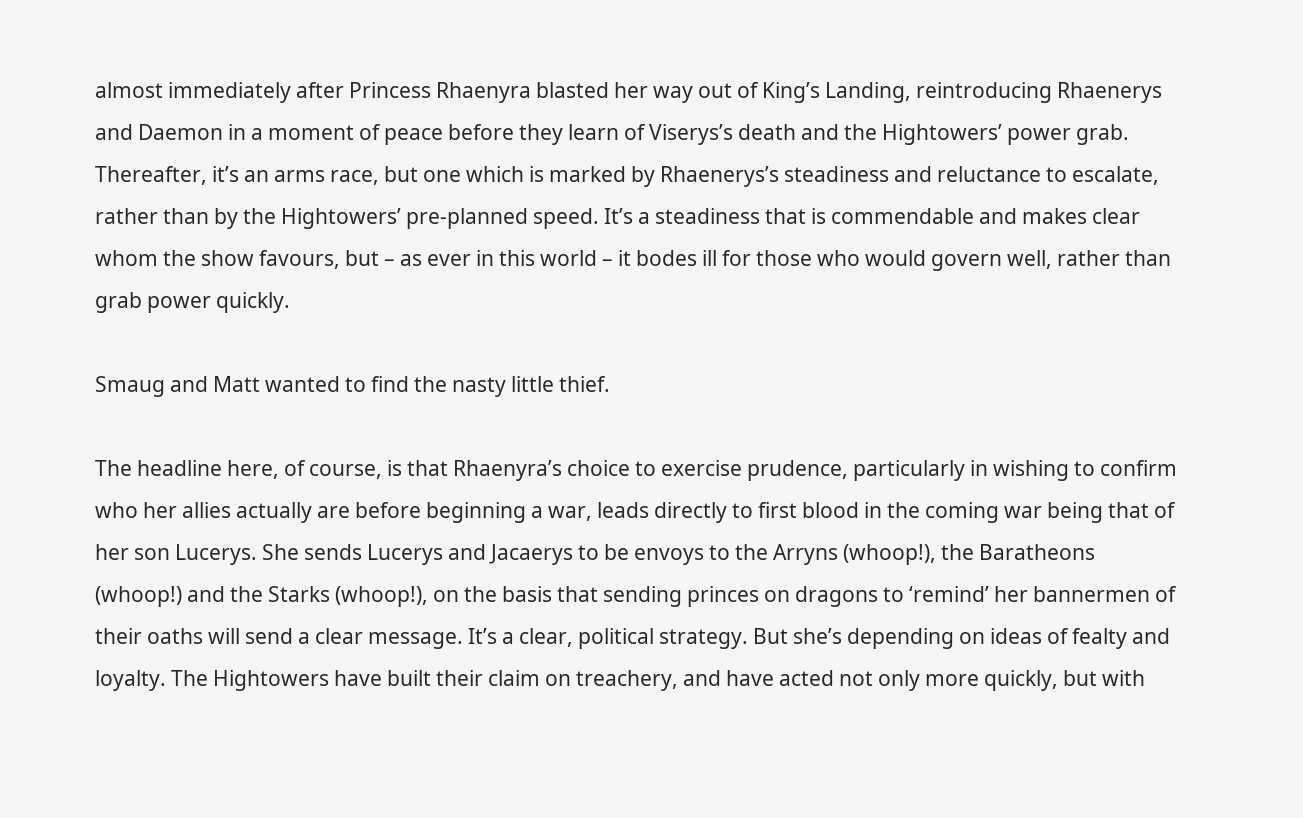almost immediately after Princess Rhaenyra blasted her way out of King’s Landing, reintroducing Rhaenerys and Daemon in a moment of peace before they learn of Viserys’s death and the Hightowers’ power grab. Thereafter, it’s an arms race, but one which is marked by Rhaenerys’s steadiness and reluctance to escalate, rather than by the Hightowers’ pre-planned speed. It’s a steadiness that is commendable and makes clear whom the show favours, but – as ever in this world – it bodes ill for those who would govern well, rather than grab power quickly.

Smaug and Matt wanted to find the nasty little thief.

The headline here, of course, is that Rhaenyra’s choice to exercise prudence, particularly in wishing to confirm who her allies actually are before beginning a war, leads directly to first blood in the coming war being that of her son Lucerys. She sends Lucerys and Jacaerys to be envoys to the Arryns (whoop!), the Baratheons (whoop!) and the Starks (whoop!), on the basis that sending princes on dragons to ‘remind’ her bannermen of their oaths will send a clear message. It’s a clear, political strategy. But she’s depending on ideas of fealty and loyalty. The Hightowers have built their claim on treachery, and have acted not only more quickly, but with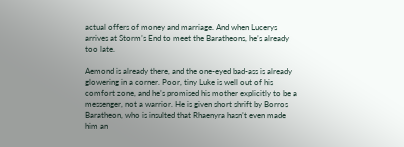actual offers of money and marriage. And when Lucerys arrives at Storm’s End to meet the Baratheons, he’s already too late.

Aemond is already there, and the one-eyed bad-ass is already glowering in a corner. Poor, tiny Luke is well out of his comfort zone, and he’s promised his mother explicitly to be a messenger, not a warrior. He is given short shrift by Borros Baratheon, who is insulted that Rhaenyra hasn’t even made him an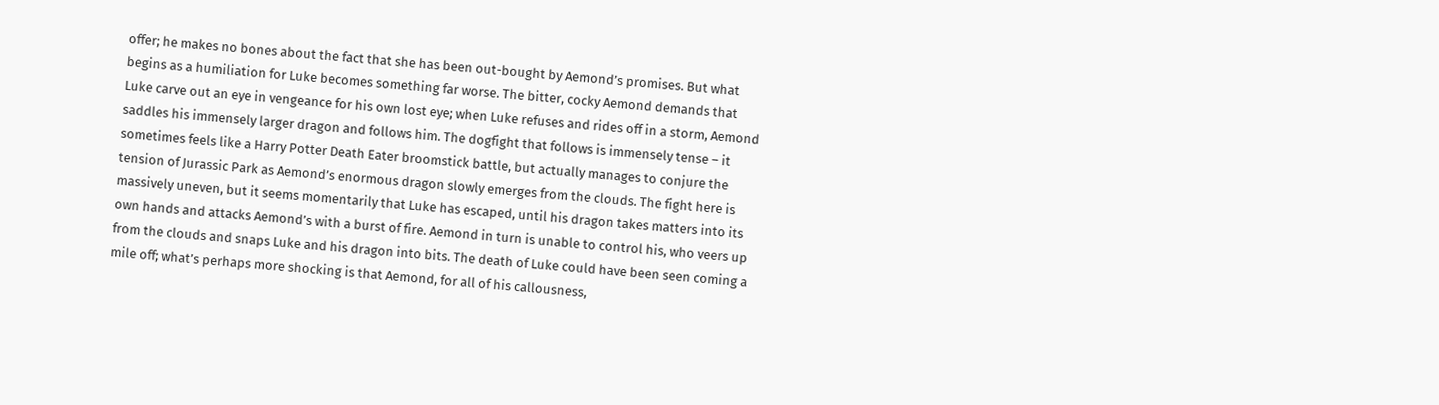offer; he makes no bones about the fact that she has been out-bought by Aemond’s promises. But what begins as a humiliation for Luke becomes something far worse. The bitter, cocky Aemond demands that Luke carve out an eye in vengeance for his own lost eye; when Luke refuses and rides off in a storm, Aemond saddles his immensely larger dragon and follows him. The dogfight that follows is immensely tense – it sometimes feels like a Harry Potter Death Eater broomstick battle, but actually manages to conjure the tension of Jurassic Park as Aemond’s enormous dragon slowly emerges from the clouds. The fight here is massively uneven, but it seems momentarily that Luke has escaped, until his dragon takes matters into its own hands and attacks Aemond’s with a burst of fire. Aemond in turn is unable to control his, who veers up from the clouds and snaps Luke and his dragon into bits. The death of Luke could have been seen coming a mile off; what’s perhaps more shocking is that Aemond, for all of his callousness,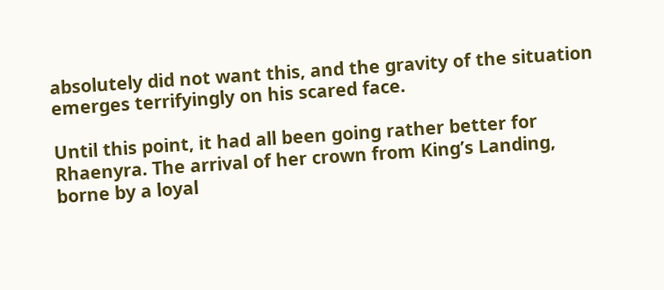absolutely did not want this, and the gravity of the situation emerges terrifyingly on his scared face.

Until this point, it had all been going rather better for Rhaenyra. The arrival of her crown from King’s Landing, borne by a loyal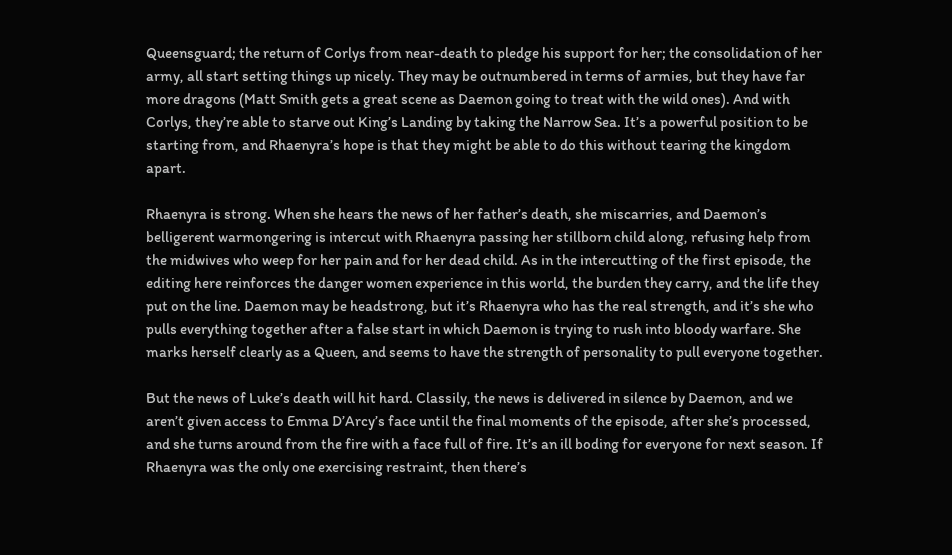Queensguard; the return of Corlys from near-death to pledge his support for her; the consolidation of her army, all start setting things up nicely. They may be outnumbered in terms of armies, but they have far more dragons (Matt Smith gets a great scene as Daemon going to treat with the wild ones). And with Corlys, they’re able to starve out King’s Landing by taking the Narrow Sea. It’s a powerful position to be starting from, and Rhaenyra’s hope is that they might be able to do this without tearing the kingdom apart.

Rhaenyra is strong. When she hears the news of her father’s death, she miscarries, and Daemon’s belligerent warmongering is intercut with Rhaenyra passing her stillborn child along, refusing help from the midwives who weep for her pain and for her dead child. As in the intercutting of the first episode, the editing here reinforces the danger women experience in this world, the burden they carry, and the life they put on the line. Daemon may be headstrong, but it’s Rhaenyra who has the real strength, and it’s she who pulls everything together after a false start in which Daemon is trying to rush into bloody warfare. She marks herself clearly as a Queen, and seems to have the strength of personality to pull everyone together.

But the news of Luke’s death will hit hard. Classily, the news is delivered in silence by Daemon, and we aren’t given access to Emma D’Arcy’s face until the final moments of the episode, after she’s processed, and she turns around from the fire with a face full of fire. It’s an ill boding for everyone for next season. If Rhaenyra was the only one exercising restraint, then there’s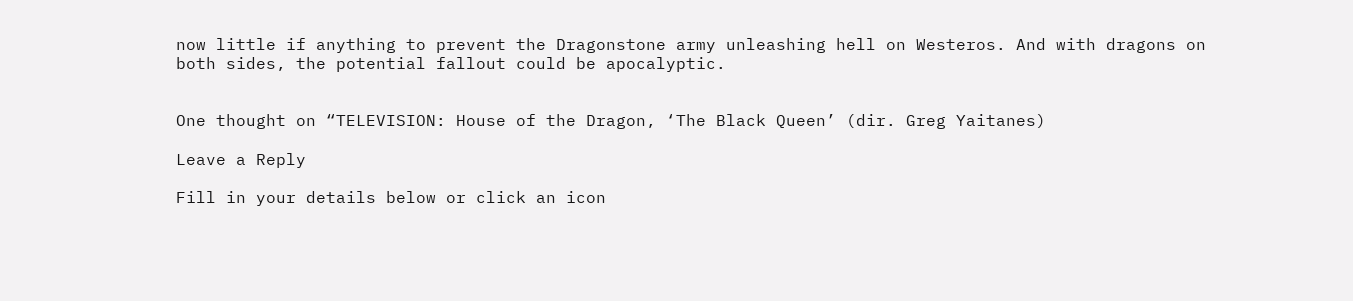now little if anything to prevent the Dragonstone army unleashing hell on Westeros. And with dragons on both sides, the potential fallout could be apocalyptic.


One thought on “TELEVISION: House of the Dragon, ‘The Black Queen’ (dir. Greg Yaitanes)

Leave a Reply

Fill in your details below or click an icon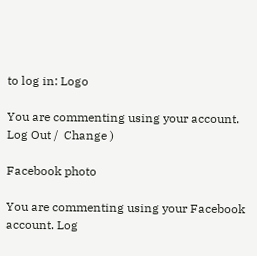to log in: Logo

You are commenting using your account. Log Out /  Change )

Facebook photo

You are commenting using your Facebook account. Log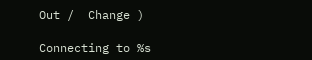Out /  Change )

Connecting to %s